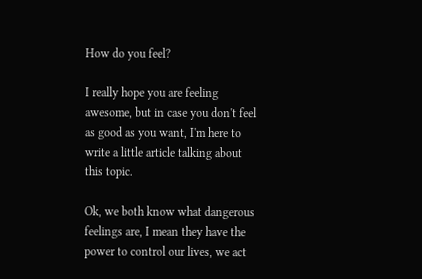How do you feel?

I really hope you are feeling awesome, but in case you don't feel as good as you want, I'm here to write a little article talking about this topic.

Ok, we both know what dangerous feelings are, I mean they have the power to control our lives, we act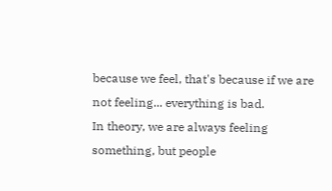because we feel, that's because if we are not feeling... everything is bad.
In theory, we are always feeling something, but people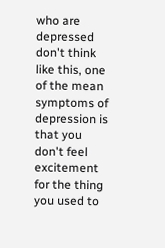who are depressed don't think like this, one of the mean symptoms of depression is that you don't feel excitement for the thing you used to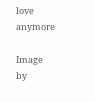love anymore

Image by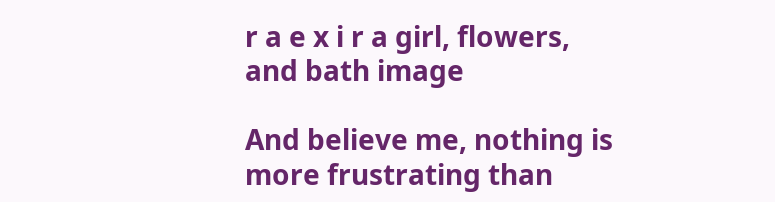r a e x i r a girl, flowers, and bath image

And believe me, nothing is more frustrating than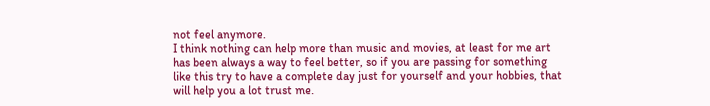not feel anymore.
I think nothing can help more than music and movies, at least for me art has been always a way to feel better, so if you are passing for something like this try to have a complete day just for yourself and your hobbies, that will help you a lot trust me.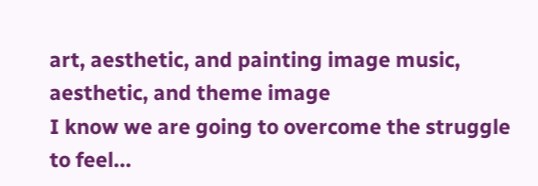art, aesthetic, and painting image music, aesthetic, and theme image
I know we are going to overcome the struggle to feel...